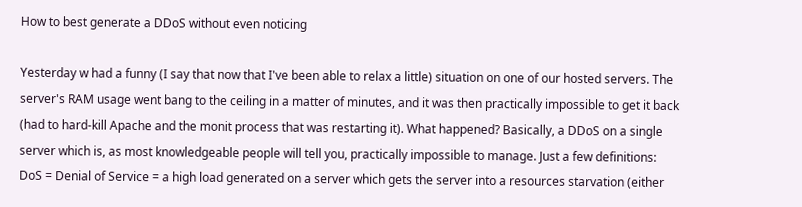How to best generate a DDoS without even noticing

Yesterday w had a funny (I say that now that I've been able to relax a little) situation on one of our hosted servers. The server's RAM usage went bang to the ceiling in a matter of minutes, and it was then practically impossible to get it back (had to hard-kill Apache and the monit process that was restarting it). What happened? Basically, a DDoS on a single server which is, as most knowledgeable people will tell you, practically impossible to manage. Just a few definitions: DoS = Denial of Service = a high load generated on a server which gets the server into a resources starvation (either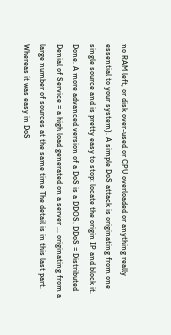no RAM left, or disk over-used or CPU overloaded or anything really essential to your system). A simple DoS attack is originating from one single source and is pretty easy to stop: locate the origin IP and block it. Done. A more advanced version of a DoS is a DDOS. DDoS = Distributed Denial of Service = a high load generated on a server ... originating from a large number of sources at the same time The detail is in this last part. Whereas it was easy in DoS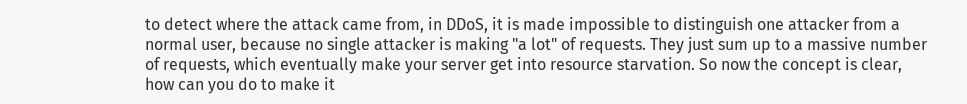to detect where the attack came from, in DDoS, it is made impossible to distinguish one attacker from a normal user, because no single attacker is making "a lot" of requests. They just sum up to a massive number of requests, which eventually make your server get into resource starvation. So now the concept is clear, how can you do to make it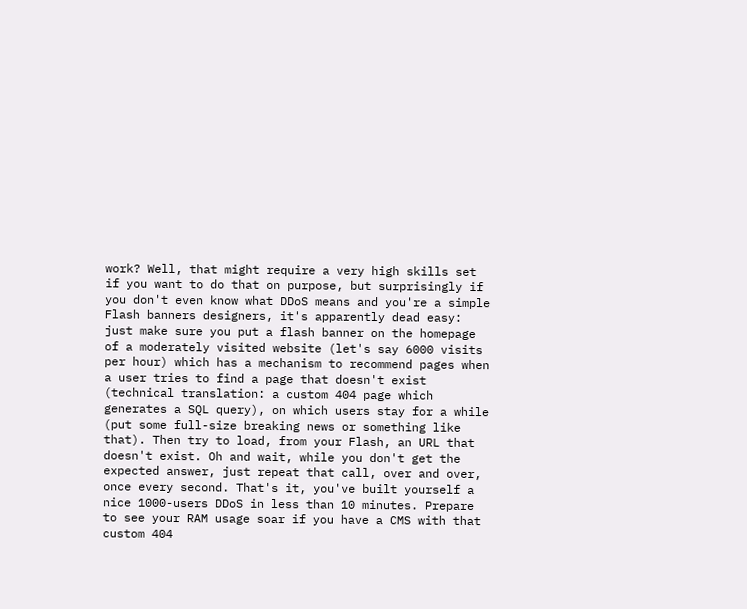work? Well, that might require a very high skills set if you want to do that on purpose, but surprisingly if you don't even know what DDoS means and you're a simple Flash banners designers, it's apparently dead easy: just make sure you put a flash banner on the homepage of a moderately visited website (let's say 6000 visits per hour) which has a mechanism to recommend pages when a user tries to find a page that doesn't exist (technical translation: a custom 404 page which generates a SQL query), on which users stay for a while (put some full-size breaking news or something like that). Then try to load, from your Flash, an URL that doesn't exist. Oh and wait, while you don't get the expected answer, just repeat that call, over and over, once every second. That's it, you've built yourself a nice 1000-users DDoS in less than 10 minutes. Prepare to see your RAM usage soar if you have a CMS with that custom 404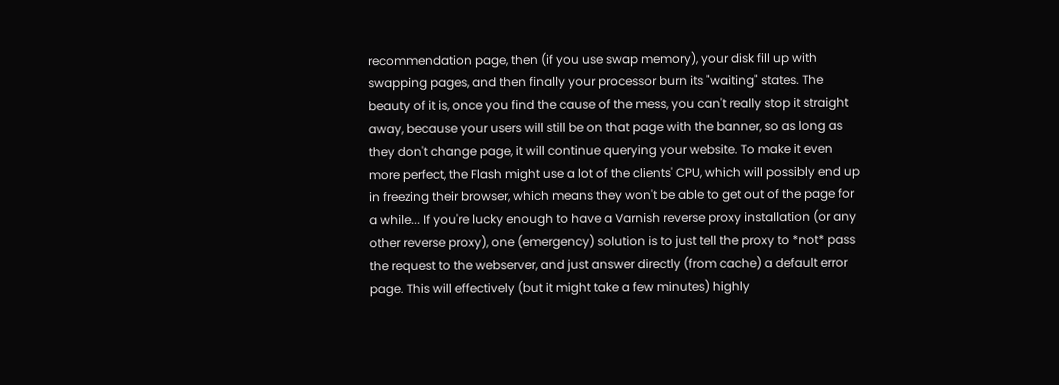recommendation page, then (if you use swap memory), your disk fill up with swapping pages, and then finally your processor burn its "waiting" states. The beauty of it is, once you find the cause of the mess, you can't really stop it straight away, because your users will still be on that page with the banner, so as long as they don't change page, it will continue querying your website. To make it even more perfect, the Flash might use a lot of the clients' CPU, which will possibly end up in freezing their browser, which means they won't be able to get out of the page for a while... If you're lucky enough to have a Varnish reverse proxy installation (or any other reverse proxy), one (emergency) solution is to just tell the proxy to *not* pass the request to the webserver, and just answer directly (from cache) a default error page. This will effectively (but it might take a few minutes) highly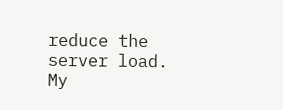reduce the server load. My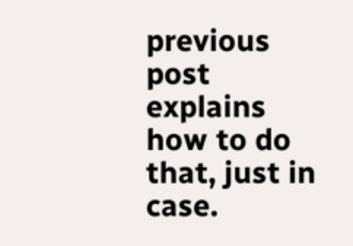previous post explains how to do that, just in case.